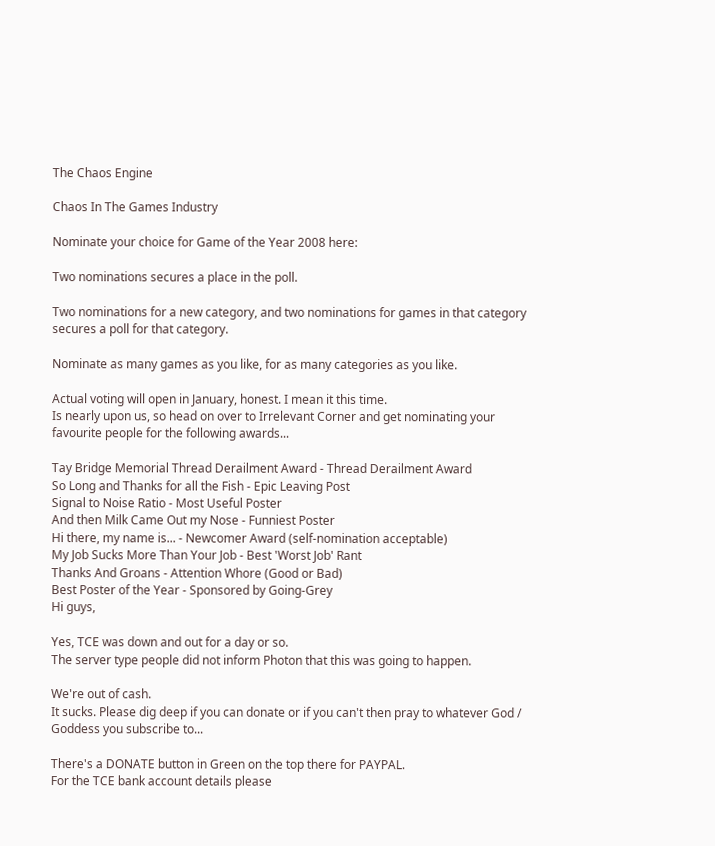The Chaos Engine

Chaos In The Games Industry

Nominate your choice for Game of the Year 2008 here:

Two nominations secures a place in the poll.

Two nominations for a new category, and two nominations for games in that category secures a poll for that category.

Nominate as many games as you like, for as many categories as you like.

Actual voting will open in January, honest. I mean it this time.
Is nearly upon us, so head on over to Irrelevant Corner and get nominating your favourite people for the following awards...

Tay Bridge Memorial Thread Derailment Award - Thread Derailment Award
So Long and Thanks for all the Fish - Epic Leaving Post
Signal to Noise Ratio - Most Useful Poster
And then Milk Came Out my Nose - Funniest Poster
Hi there, my name is... - Newcomer Award (self-nomination acceptable)
My Job Sucks More Than Your Job - Best 'Worst Job' Rant
Thanks And Groans - Attention Whore (Good or Bad)
Best Poster of the Year - Sponsored by Going-Grey
Hi guys,

Yes, TCE was down and out for a day or so.
The server type people did not inform Photon that this was going to happen.

We're out of cash.
It sucks. Please dig deep if you can donate or if you can't then pray to whatever God / Goddess you subscribe to...

There's a DONATE button in Green on the top there for PAYPAL.
For the TCE bank account details please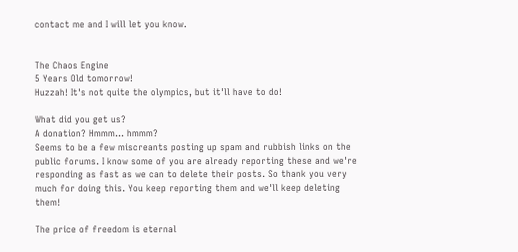contact me and I will let you know.


The Chaos Engine
5 Years Old tomorrow!
Huzzah! It's not quite the olympics, but it'll have to do!

What did you get us?
A donation? Hmmm... hmmm?
Seems to be a few miscreants posting up spam and rubbish links on the public forums. I know some of you are already reporting these and we're responding as fast as we can to delete their posts. So thank you very much for doing this. You keep reporting them and we'll keep deleting them!

The price of freedom is eternal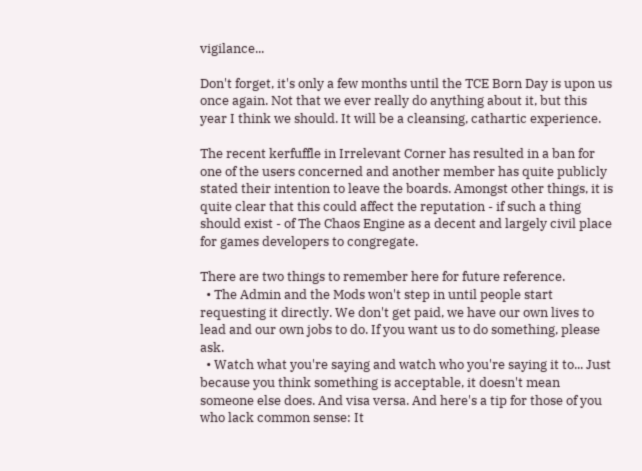vigilance...

Don't forget, it's only a few months until the TCE Born Day is upon us once again. Not that we ever really do anything about it, but this year I think we should. It will be a cleansing, cathartic experience.

The recent kerfuffle in Irrelevant Corner has resulted in a ban for one of the users concerned and another member has quite publicly stated their intention to leave the boards. Amongst other things, it is quite clear that this could affect the reputation - if such a thing should exist - of The Chaos Engine as a decent and largely civil place for games developers to congregate.

There are two things to remember here for future reference.
  • The Admin and the Mods won't step in until people start requesting it directly. We don't get paid, we have our own lives to lead and our own jobs to do. If you want us to do something, please ask.
  • Watch what you're saying and watch who you're saying it to... Just because you think something is acceptable, it doesn't mean someone else does. And visa versa. And here's a tip for those of you who lack common sense: It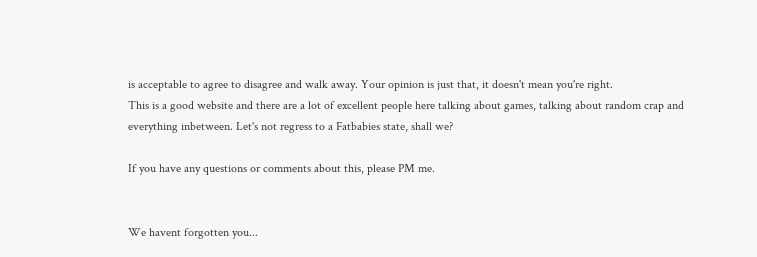is acceptable to agree to disagree and walk away. Your opinion is just that, it doesn't mean you're right.
This is a good website and there are a lot of excellent people here talking about games, talking about random crap and everything inbetween. Let's not regress to a Fatbabies state, shall we?

If you have any questions or comments about this, please PM me.


We havent forgotten you...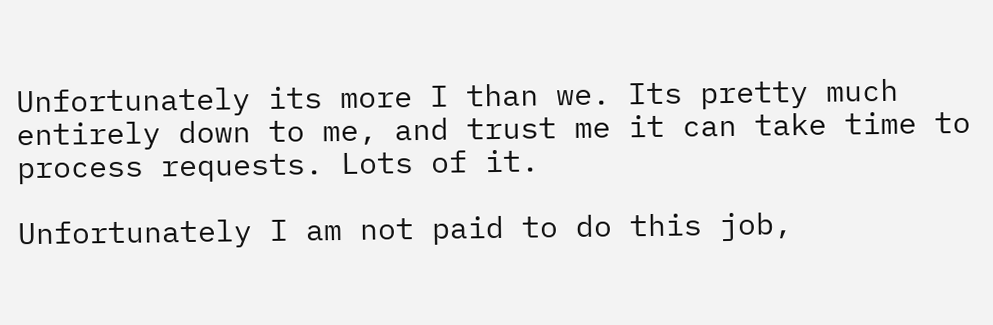Unfortunately its more I than we. Its pretty much entirely down to me, and trust me it can take time to process requests. Lots of it.

Unfortunately I am not paid to do this job,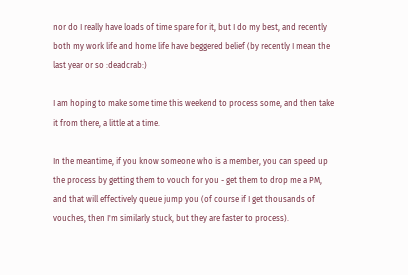nor do I really have loads of time spare for it, but I do my best, and recently both my work life and home life have beggered belief (by recently I mean the last year or so :deadcrab:)

I am hoping to make some time this weekend to process some, and then take it from there, a little at a time.

In the meantime, if you know someone who is a member, you can speed up the process by getting them to vouch for you - get them to drop me a PM, and that will effectively queue jump you (of course if I get thousands of vouches, then I'm similarly stuck, but they are faster to process).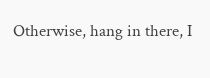Otherwise, hang in there, I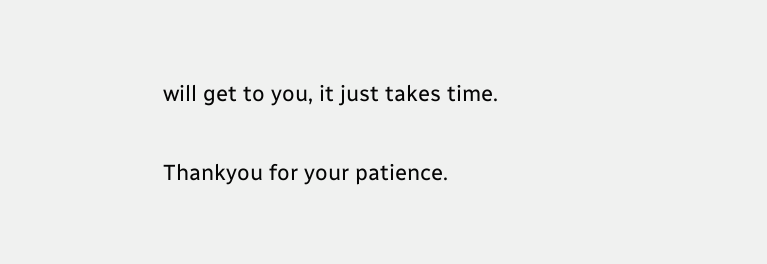will get to you, it just takes time.

Thankyou for your patience.